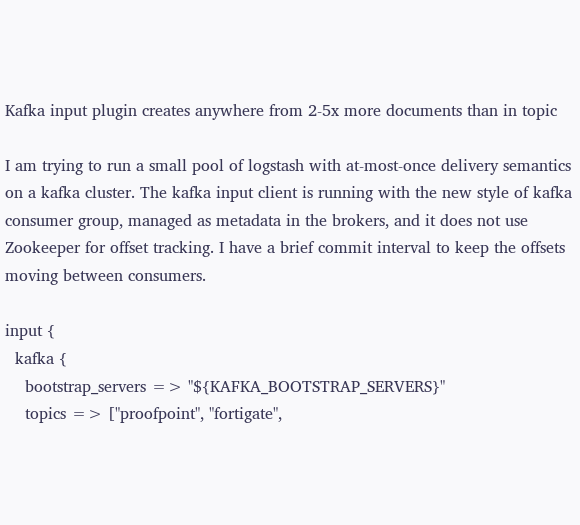Kafka input plugin creates anywhere from 2-5x more documents than in topic

I am trying to run a small pool of logstash with at-most-once delivery semantics on a kafka cluster. The kafka input client is running with the new style of kafka consumer group, managed as metadata in the brokers, and it does not use Zookeeper for offset tracking. I have a brief commit interval to keep the offsets moving between consumers.

input {
  kafka {
    bootstrap_servers => "${KAFKA_BOOTSTRAP_SERVERS}"
    topics => ["proofpoint", "fortigate",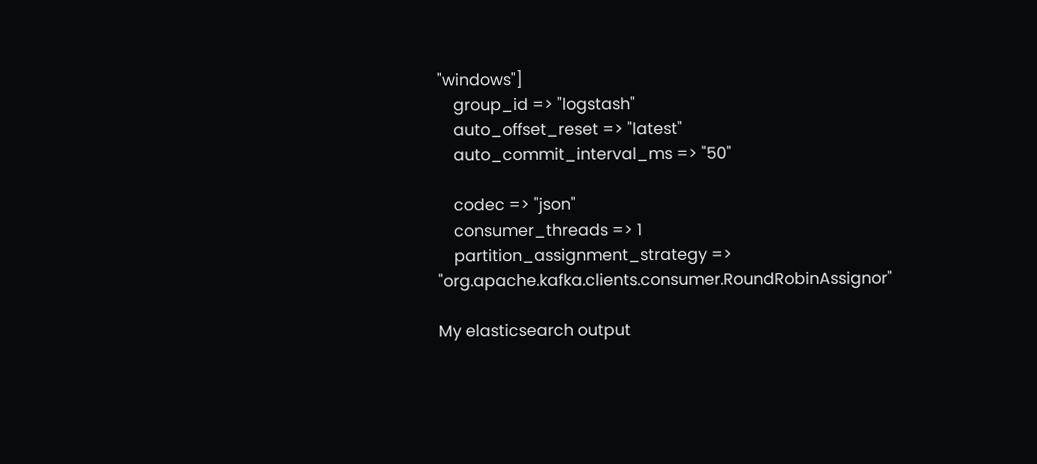"windows"]
    group_id => "logstash"
    auto_offset_reset => "latest"
    auto_commit_interval_ms => "50"

    codec => "json"
    consumer_threads => 1
    partition_assignment_strategy => "org.apache.kafka.clients.consumer.RoundRobinAssignor"

My elasticsearch output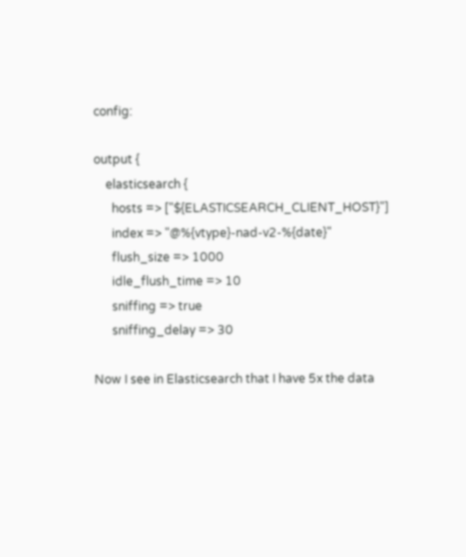config:

output {
    elasticsearch {
      hosts => ["${ELASTICSEARCH_CLIENT_HOST}"]
      index => "@%{vtype}-nad-v2-%{date}"
      flush_size => 1000
      idle_flush_time => 10
      sniffing => true
      sniffing_delay => 30

Now I see in Elasticsearch that I have 5x the data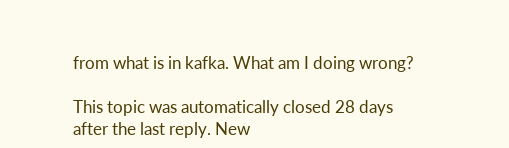from what is in kafka. What am I doing wrong?

This topic was automatically closed 28 days after the last reply. New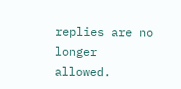replies are no longer allowed.